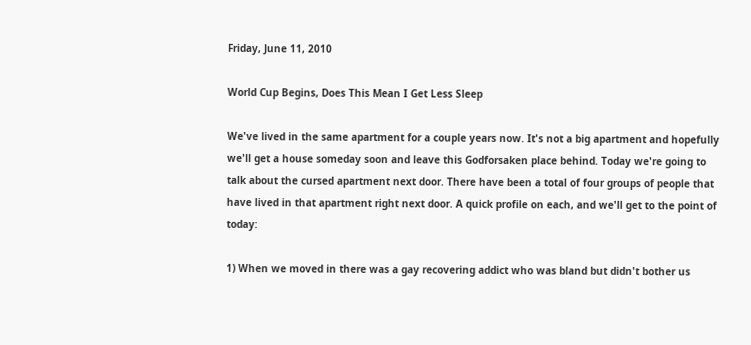Friday, June 11, 2010

World Cup Begins, Does This Mean I Get Less Sleep

We've lived in the same apartment for a couple years now. It's not a big apartment and hopefully we'll get a house someday soon and leave this Godforsaken place behind. Today we're going to talk about the cursed apartment next door. There have been a total of four groups of people that have lived in that apartment right next door. A quick profile on each, and we'll get to the point of today:

1) When we moved in there was a gay recovering addict who was bland but didn't bother us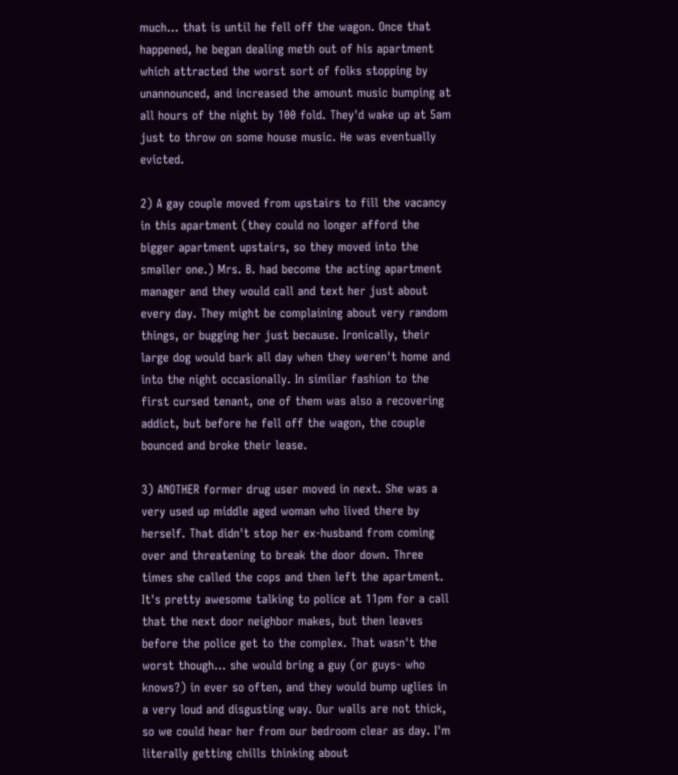much... that is until he fell off the wagon. Once that happened, he began dealing meth out of his apartment which attracted the worst sort of folks stopping by unannounced, and increased the amount music bumping at all hours of the night by 100 fold. They'd wake up at 5am just to throw on some house music. He was eventually evicted.

2) A gay couple moved from upstairs to fill the vacancy in this apartment (they could no longer afford the bigger apartment upstairs, so they moved into the smaller one.) Mrs. B. had become the acting apartment manager and they would call and text her just about every day. They might be complaining about very random things, or bugging her just because. Ironically, their large dog would bark all day when they weren't home and into the night occasionally. In similar fashion to the first cursed tenant, one of them was also a recovering addict, but before he fell off the wagon, the couple bounced and broke their lease.

3) ANOTHER former drug user moved in next. She was a very used up middle aged woman who lived there by herself. That didn't stop her ex-husband from coming over and threatening to break the door down. Three times she called the cops and then left the apartment. It's pretty awesome talking to police at 11pm for a call that the next door neighbor makes, but then leaves before the police get to the complex. That wasn't the worst though... she would bring a guy (or guys- who knows?) in ever so often, and they would bump uglies in a very loud and disgusting way. Our walls are not thick, so we could hear her from our bedroom clear as day. I'm literally getting chills thinking about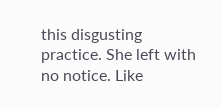this disgusting practice. She left with no notice. Like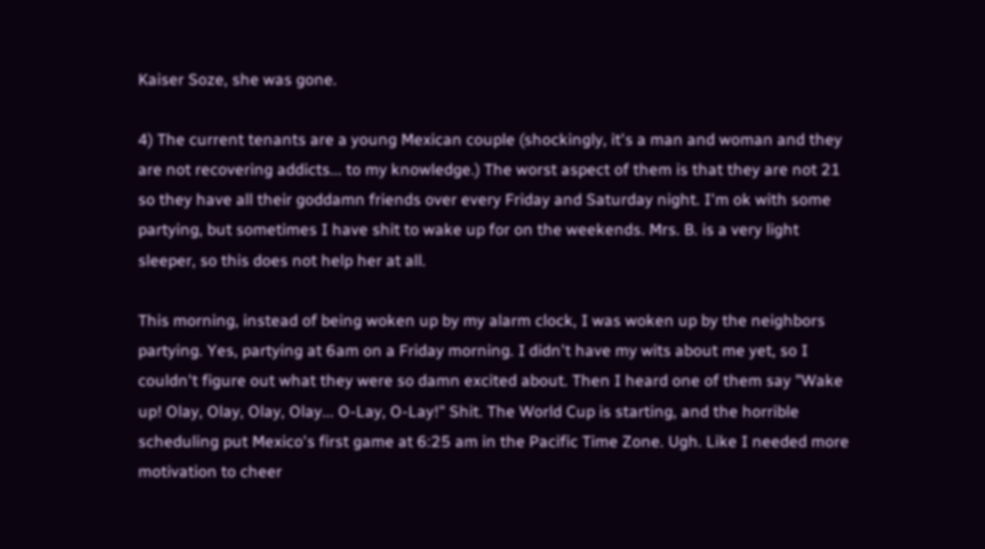Kaiser Soze, she was gone.

4) The current tenants are a young Mexican couple (shockingly, it's a man and woman and they are not recovering addicts... to my knowledge.) The worst aspect of them is that they are not 21 so they have all their goddamn friends over every Friday and Saturday night. I'm ok with some partying, but sometimes I have shit to wake up for on the weekends. Mrs. B. is a very light sleeper, so this does not help her at all.

This morning, instead of being woken up by my alarm clock, I was woken up by the neighbors partying. Yes, partying at 6am on a Friday morning. I didn't have my wits about me yet, so I couldn't figure out what they were so damn excited about. Then I heard one of them say "Wake up! Olay, Olay, Olay, Olay... O-Lay, O-Lay!" Shit. The World Cup is starting, and the horrible scheduling put Mexico's first game at 6:25 am in the Pacific Time Zone. Ugh. Like I needed more motivation to cheer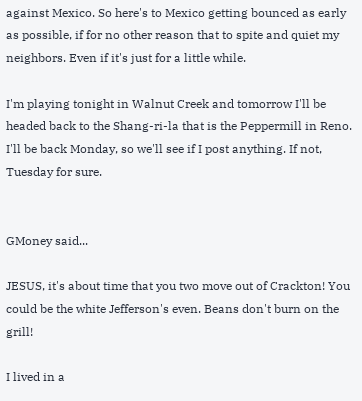against Mexico. So here's to Mexico getting bounced as early as possible, if for no other reason that to spite and quiet my neighbors. Even if it's just for a little while.

I'm playing tonight in Walnut Creek and tomorrow I'll be headed back to the Shang-ri-la that is the Peppermill in Reno. I'll be back Monday, so we'll see if I post anything. If not, Tuesday for sure.


GMoney said...

JESUS, it's about time that you two move out of Crackton! You could be the white Jefferson's even. Beans don't burn on the grill!

I lived in a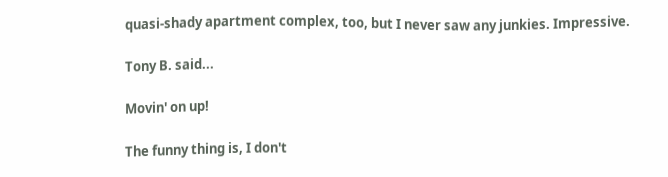quasi-shady apartment complex, too, but I never saw any junkies. Impressive.

Tony B. said...

Movin' on up!

The funny thing is, I don't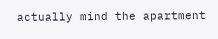actually mind the apartment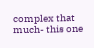complex that much- this one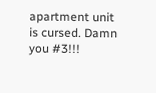apartment unit is cursed. Damn you #3!!!